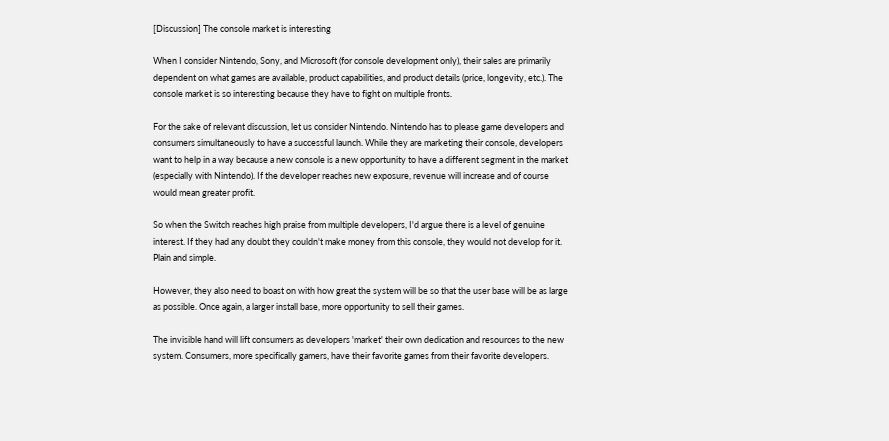[Discussion] The console market is interesting

When I consider Nintendo, Sony, and Microsoft (for console development only), their sales are primarily dependent on what games are available, product capabilities, and product details (price, longevity, etc.). The console market is so interesting because they have to fight on multiple fronts.

For the sake of relevant discussion, let us consider Nintendo. Nintendo has to please game developers and consumers simultaneously to have a successful launch. While they are marketing their console, developers want to help in a way because a new console is a new opportunity to have a different segment in the market (especially with Nintendo). If the developer reaches new exposure, revenue will increase and of course would mean greater profit.

So when the Switch reaches high praise from multiple developers, I'd argue there is a level of genuine interest. If they had any doubt they couldn't make money from this console, they would not develop for it. Plain and simple.

However, they also need to boast on with how great the system will be so that the user base will be as large as possible. Once again, a larger install base, more opportunity to sell their games.

The invisible hand will lift consumers as developers 'market' their own dedication and resources to the new system. Consumers, more specifically gamers, have their favorite games from their favorite developers.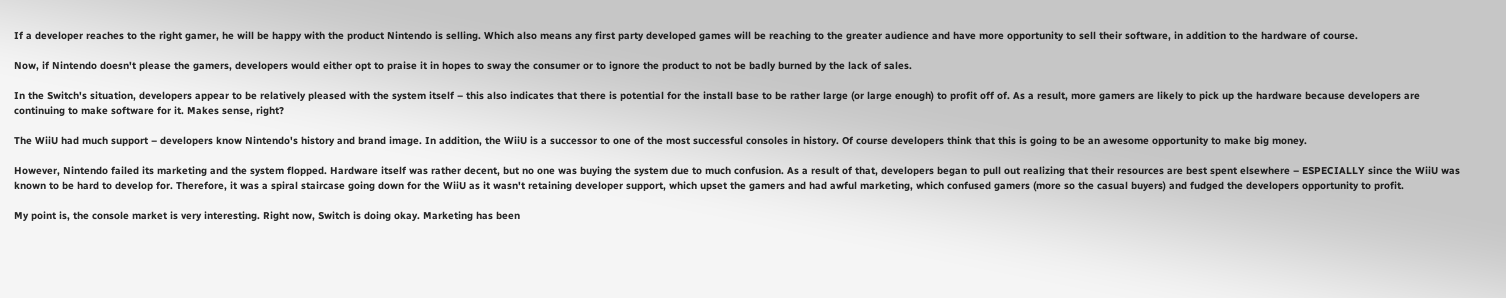If a developer reaches to the right gamer, he will be happy with the product Nintendo is selling. Which also means any first party developed games will be reaching to the greater audience and have more opportunity to sell their software, in addition to the hardware of course.

Now, if Nintendo doesn't please the gamers, developers would either opt to praise it in hopes to sway the consumer or to ignore the product to not be badly burned by the lack of sales.

In the Switch's situation, developers appear to be relatively pleased with the system itself – this also indicates that there is potential for the install base to be rather large (or large enough) to profit off of. As a result, more gamers are likely to pick up the hardware because developers are continuing to make software for it. Makes sense, right?

The WiiU had much support – developers know Nintendo's history and brand image. In addition, the WiiU is a successor to one of the most successful consoles in history. Of course developers think that this is going to be an awesome opportunity to make big money.

However, Nintendo failed its marketing and the system flopped. Hardware itself was rather decent, but no one was buying the system due to much confusion. As a result of that, developers began to pull out realizing that their resources are best spent elsewhere – ESPECIALLY since the WiiU was known to be hard to develop for. Therefore, it was a spiral staircase going down for the WiiU as it wasn't retaining developer support, which upset the gamers and had awful marketing, which confused gamers (more so the casual buyers) and fudged the developers opportunity to profit.

My point is, the console market is very interesting. Right now, Switch is doing okay. Marketing has been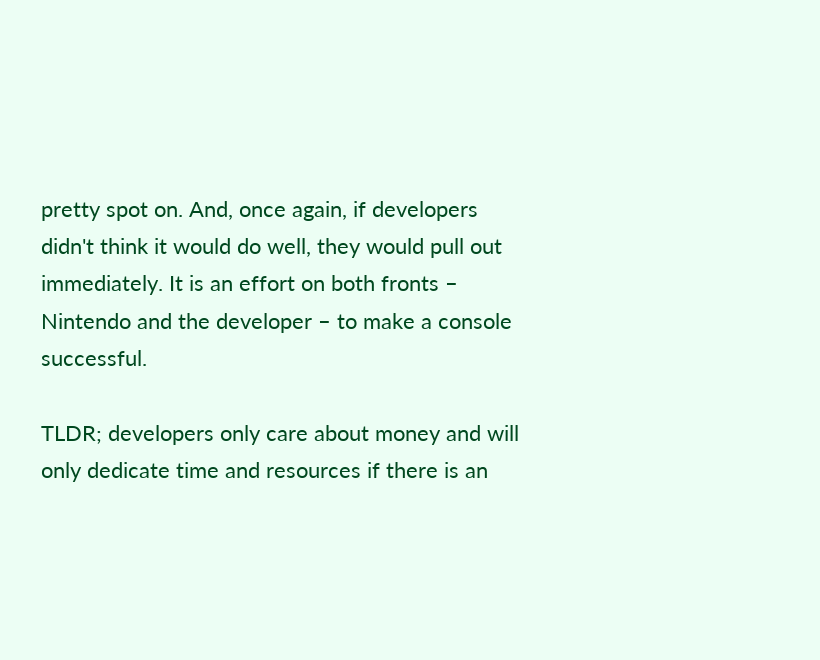pretty spot on. And, once again, if developers didn't think it would do well, they would pull out immediately. It is an effort on both fronts – Nintendo and the developer – to make a console successful.

TLDR; developers only care about money and will only dedicate time and resources if there is an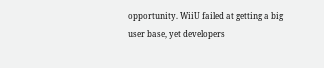opportunity. WiiU failed at getting a big user base, yet developers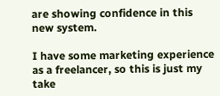are showing confidence in this new system.

I have some marketing experience as a freelancer, so this is just my take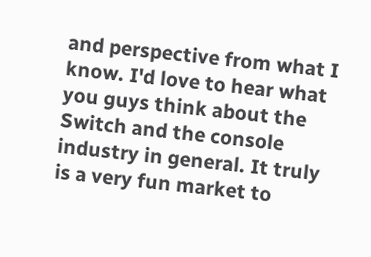and perspective from what I know. I'd love to hear what you guys think about the Switch and the console industry in general. It truly is a very fun market to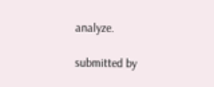analyze.

submitted by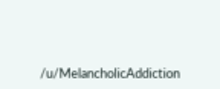/u/MelancholicAddiction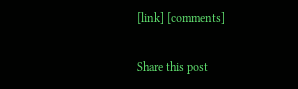[link] [comments]

Share this post